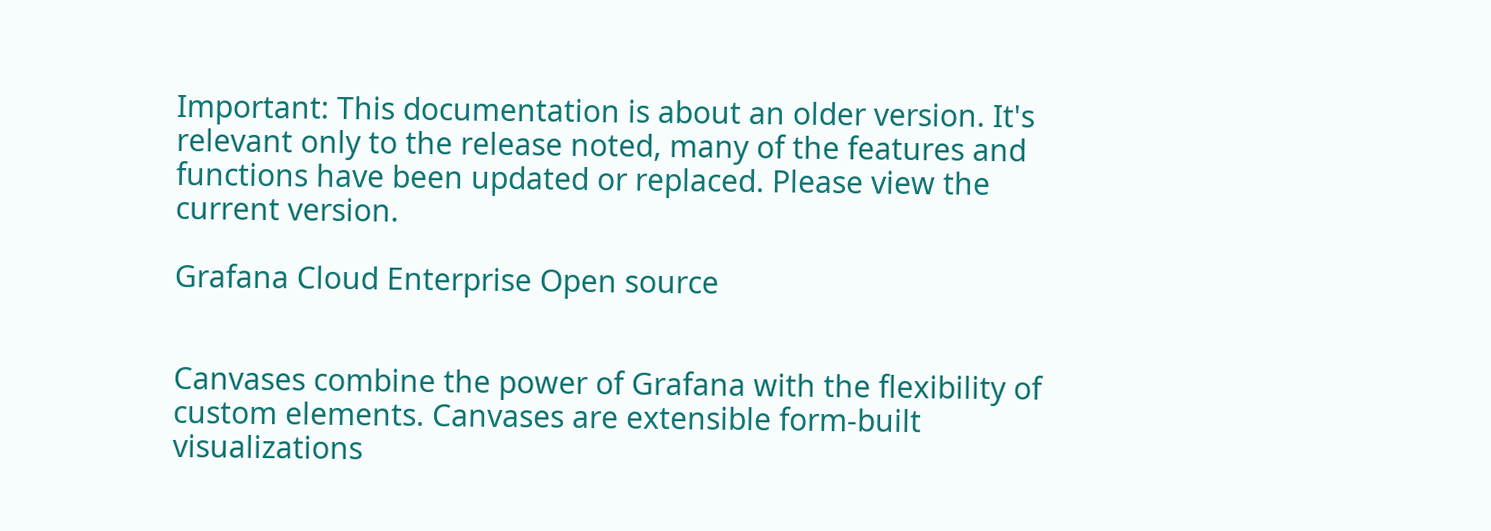Important: This documentation is about an older version. It's relevant only to the release noted, many of the features and functions have been updated or replaced. Please view the current version.

Grafana Cloud Enterprise Open source


Canvases combine the power of Grafana with the flexibility of custom elements. Canvases are extensible form-built visualizations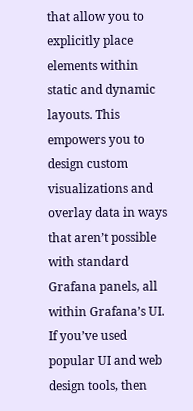that allow you to explicitly place elements within static and dynamic layouts. This empowers you to design custom visualizations and overlay data in ways that aren’t possible with standard Grafana panels, all within Grafana’s UI. If you’ve used popular UI and web design tools, then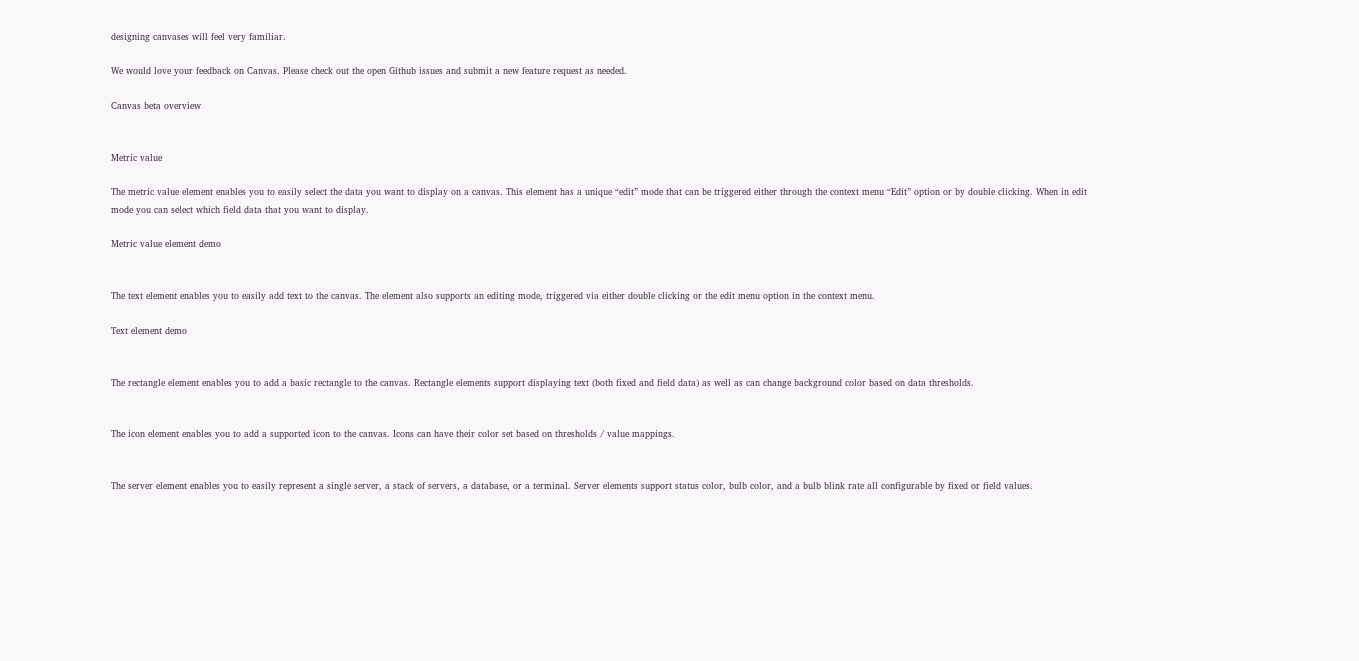designing canvases will feel very familiar.

We would love your feedback on Canvas. Please check out the open Github issues and submit a new feature request as needed.

Canvas beta overview


Metric value

The metric value element enables you to easily select the data you want to display on a canvas. This element has a unique “edit” mode that can be triggered either through the context menu “Edit” option or by double clicking. When in edit mode you can select which field data that you want to display.

Metric value element demo


The text element enables you to easily add text to the canvas. The element also supports an editing mode, triggered via either double clicking or the edit menu option in the context menu.

Text element demo


The rectangle element enables you to add a basic rectangle to the canvas. Rectangle elements support displaying text (both fixed and field data) as well as can change background color based on data thresholds.


The icon element enables you to add a supported icon to the canvas. Icons can have their color set based on thresholds / value mappings.


The server element enables you to easily represent a single server, a stack of servers, a database, or a terminal. Server elements support status color, bulb color, and a bulb blink rate all configurable by fixed or field values.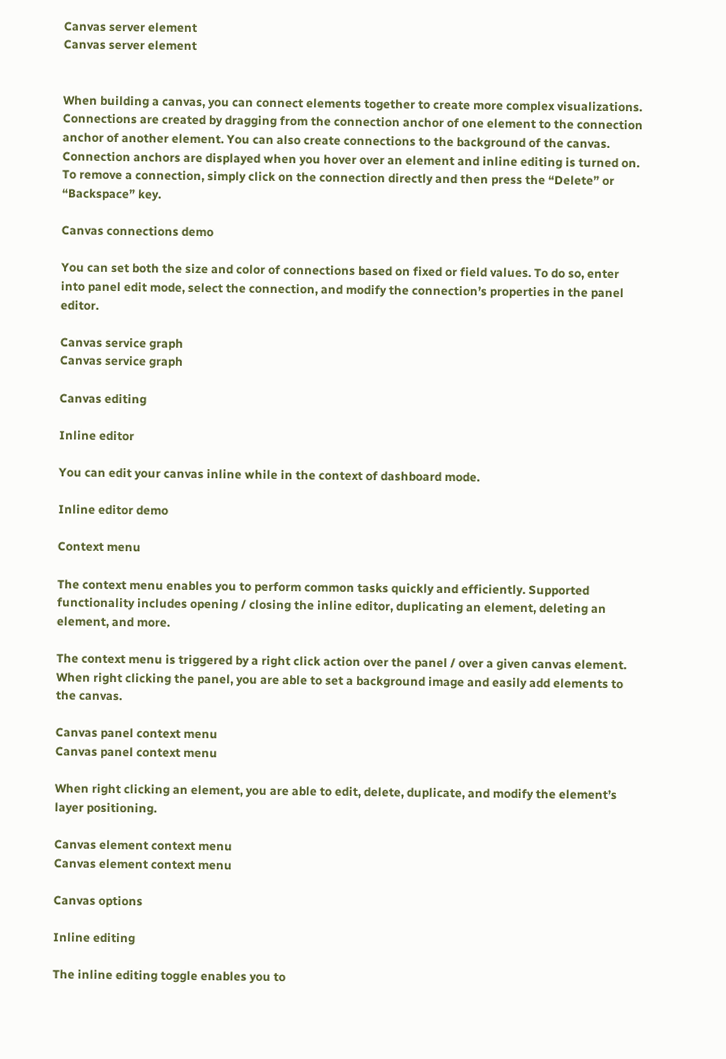Canvas server element
Canvas server element


When building a canvas, you can connect elements together to create more complex visualizations. Connections are created by dragging from the connection anchor of one element to the connection anchor of another element. You can also create connections to the background of the canvas. Connection anchors are displayed when you hover over an element and inline editing is turned on. To remove a connection, simply click on the connection directly and then press the “Delete” or “Backspace” key.

Canvas connections demo

You can set both the size and color of connections based on fixed or field values. To do so, enter into panel edit mode, select the connection, and modify the connection’s properties in the panel editor.

Canvas service graph
Canvas service graph

Canvas editing

Inline editor

You can edit your canvas inline while in the context of dashboard mode.

Inline editor demo

Context menu

The context menu enables you to perform common tasks quickly and efficiently. Supported functionality includes opening / closing the inline editor, duplicating an element, deleting an element, and more.

The context menu is triggered by a right click action over the panel / over a given canvas element. When right clicking the panel, you are able to set a background image and easily add elements to the canvas.

Canvas panel context menu
Canvas panel context menu

When right clicking an element, you are able to edit, delete, duplicate, and modify the element’s layer positioning.

Canvas element context menu
Canvas element context menu

Canvas options

Inline editing

The inline editing toggle enables you to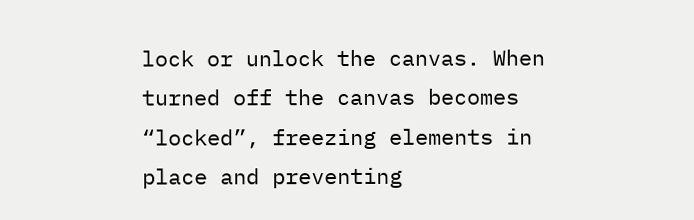lock or unlock the canvas. When turned off the canvas becomes “locked”, freezing elements in place and preventing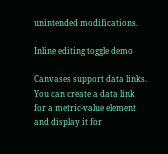unintended modifications.

Inline editing toggle demo

Canvases support data links. You can create a data link for a metric-value element and display it for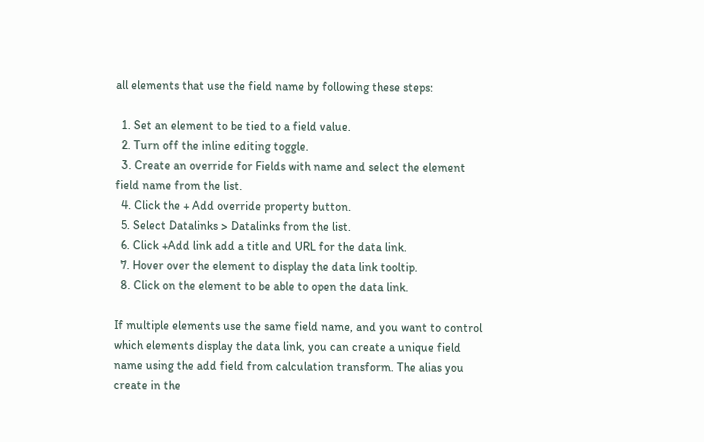all elements that use the field name by following these steps:

  1. Set an element to be tied to a field value.
  2. Turn off the inline editing toggle.
  3. Create an override for Fields with name and select the element field name from the list.
  4. Click the + Add override property button.
  5. Select Datalinks > Datalinks from the list.
  6. Click +Add link add a title and URL for the data link.
  7. Hover over the element to display the data link tooltip.
  8. Click on the element to be able to open the data link.

If multiple elements use the same field name, and you want to control which elements display the data link, you can create a unique field name using the add field from calculation transform. The alias you create in the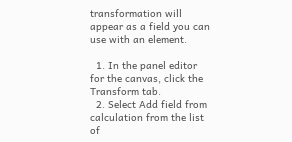transformation will appear as a field you can use with an element.

  1. In the panel editor for the canvas, click the Transform tab.
  2. Select Add field from calculation from the list of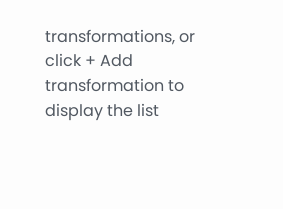transformations, or click + Add transformation to display the list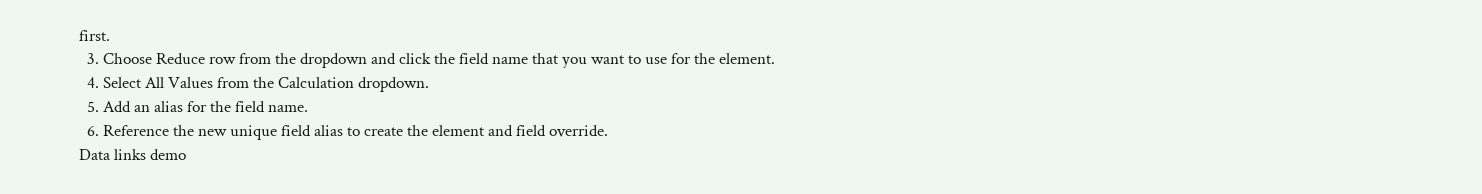first.
  3. Choose Reduce row from the dropdown and click the field name that you want to use for the element.
  4. Select All Values from the Calculation dropdown.
  5. Add an alias for the field name.
  6. Reference the new unique field alias to create the element and field override.
Data links demo